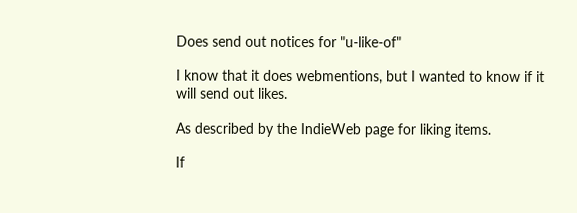Does send out notices for "u-like-of"

I know that it does webmentions, but I wanted to know if it will send out likes.

As described by the IndieWeb page for liking items.

If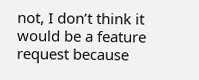not, I don’t think it would be a feature request because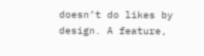doesn’t do likes by design. A feature,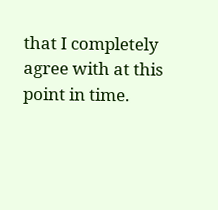that I completely agree with at this point in time.